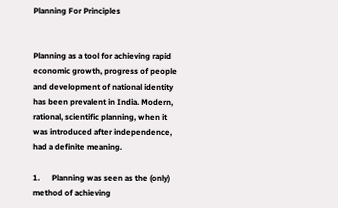Planning For Principles


Planning as a tool for achieving rapid economic growth, progress of people and development of national identity has been prevalent in India. Modern, rational, scientific planning, when it was introduced after independence, had a definite meaning.

1.      Planning was seen as the (only) method of achieving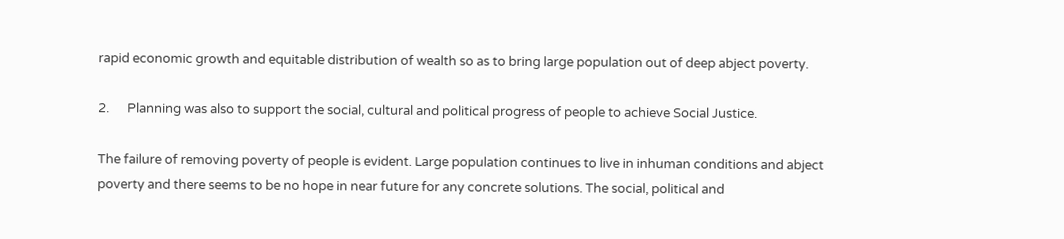rapid economic growth and equitable distribution of wealth so as to bring large population out of deep abject poverty.

2.      Planning was also to support the social, cultural and political progress of people to achieve Social Justice.

The failure of removing poverty of people is evident. Large population continues to live in inhuman conditions and abject poverty and there seems to be no hope in near future for any concrete solutions. The social, political and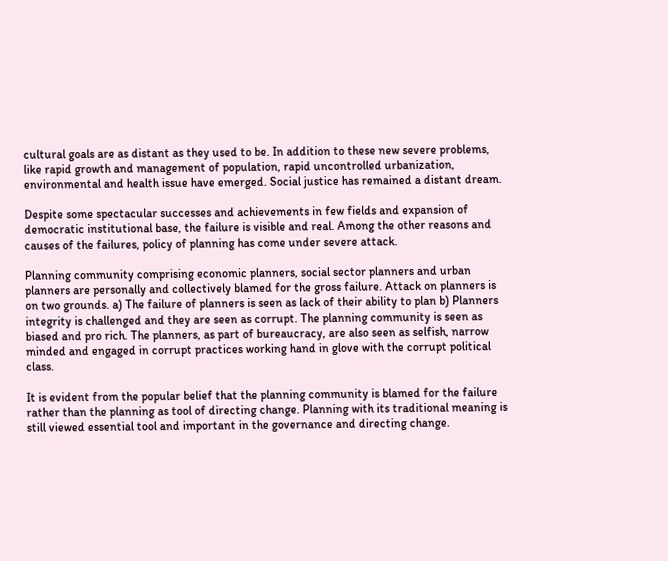cultural goals are as distant as they used to be. In addition to these new severe problems, like rapid growth and management of population, rapid uncontrolled urbanization, environmental and health issue have emerged. Social justice has remained a distant dream.

Despite some spectacular successes and achievements in few fields and expansion of democratic institutional base, the failure is visible and real. Among the other reasons and causes of the failures, policy of planning has come under severe attack.

Planning community comprising economic planners, social sector planners and urban planners are personally and collectively blamed for the gross failure. Attack on planners is on two grounds. a) The failure of planners is seen as lack of their ability to plan b) Planners integrity is challenged and they are seen as corrupt. The planning community is seen as biased and pro rich. The planners, as part of bureaucracy, are also seen as selfish, narrow minded and engaged in corrupt practices working hand in glove with the corrupt political class.

It is evident from the popular belief that the planning community is blamed for the failure rather than the planning as tool of directing change. Planning with its traditional meaning is still viewed essential tool and important in the governance and directing change.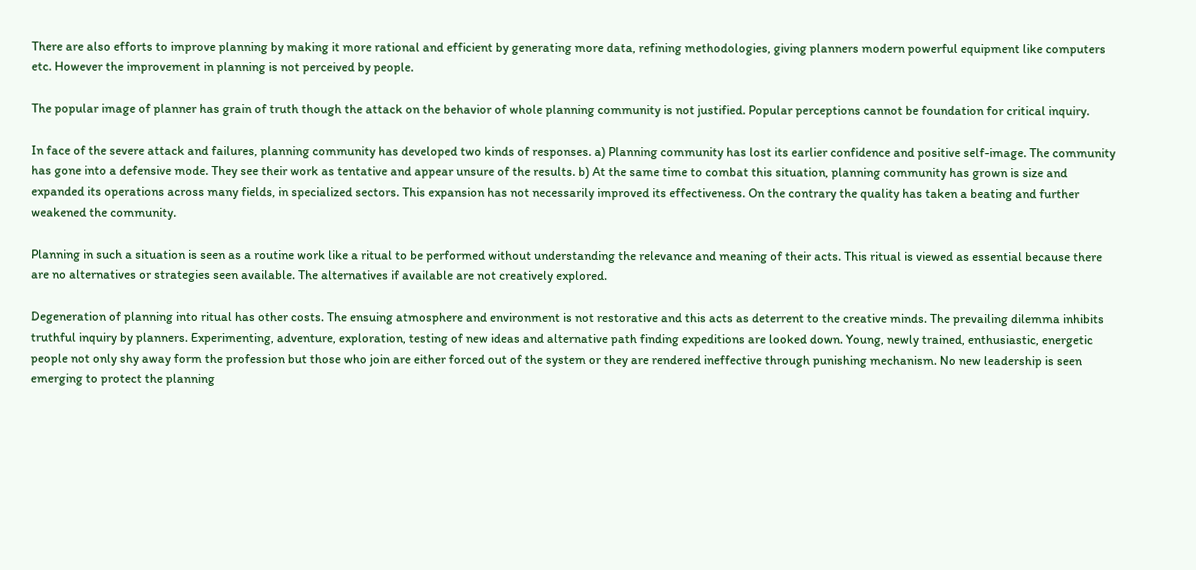There are also efforts to improve planning by making it more rational and efficient by generating more data, refining methodologies, giving planners modern powerful equipment like computers etc. However the improvement in planning is not perceived by people.

The popular image of planner has grain of truth though the attack on the behavior of whole planning community is not justified. Popular perceptions cannot be foundation for critical inquiry.

In face of the severe attack and failures, planning community has developed two kinds of responses. a) Planning community has lost its earlier confidence and positive self-image. The community has gone into a defensive mode. They see their work as tentative and appear unsure of the results. b) At the same time to combat this situation, planning community has grown is size and expanded its operations across many fields, in specialized sectors. This expansion has not necessarily improved its effectiveness. On the contrary the quality has taken a beating and further weakened the community.

Planning in such a situation is seen as a routine work like a ritual to be performed without understanding the relevance and meaning of their acts. This ritual is viewed as essential because there are no alternatives or strategies seen available. The alternatives if available are not creatively explored.

Degeneration of planning into ritual has other costs. The ensuing atmosphere and environment is not restorative and this acts as deterrent to the creative minds. The prevailing dilemma inhibits truthful inquiry by planners. Experimenting, adventure, exploration, testing of new ideas and alternative path finding expeditions are looked down. Young, newly trained, enthusiastic, energetic people not only shy away form the profession but those who join are either forced out of the system or they are rendered ineffective through punishing mechanism. No new leadership is seen emerging to protect the planning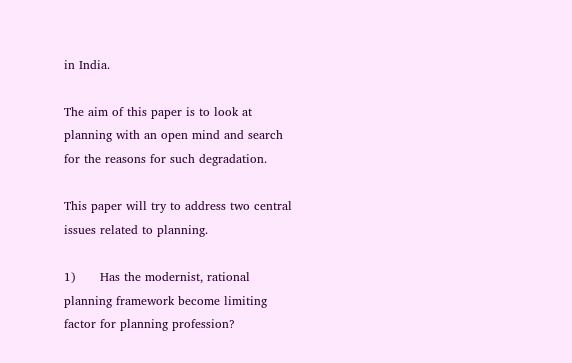in India.

The aim of this paper is to look at planning with an open mind and search for the reasons for such degradation.

This paper will try to address two central issues related to planning.

1)      Has the modernist, rational planning framework become limiting factor for planning profession?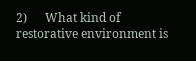2)      What kind of restorative environment is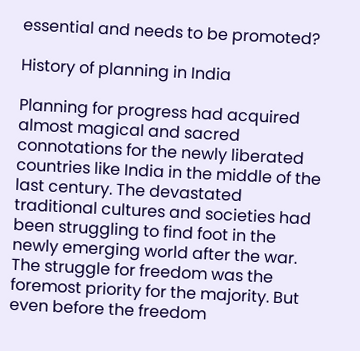essential and needs to be promoted?

History of planning in India

Planning for progress had acquired almost magical and sacred connotations for the newly liberated countries like India in the middle of the last century. The devastated traditional cultures and societies had been struggling to find foot in the newly emerging world after the war. The struggle for freedom was the foremost priority for the majority. But even before the freedom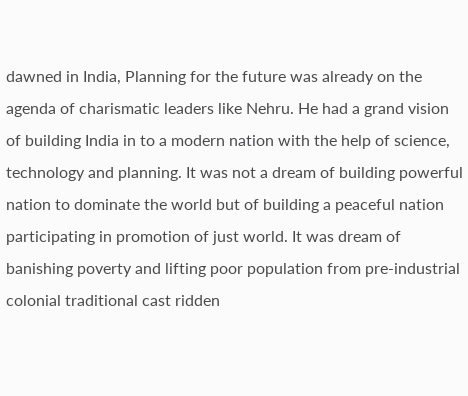dawned in India, Planning for the future was already on the agenda of charismatic leaders like Nehru. He had a grand vision of building India in to a modern nation with the help of science, technology and planning. It was not a dream of building powerful nation to dominate the world but of building a peaceful nation participating in promotion of just world. It was dream of banishing poverty and lifting poor population from pre-industrial colonial traditional cast ridden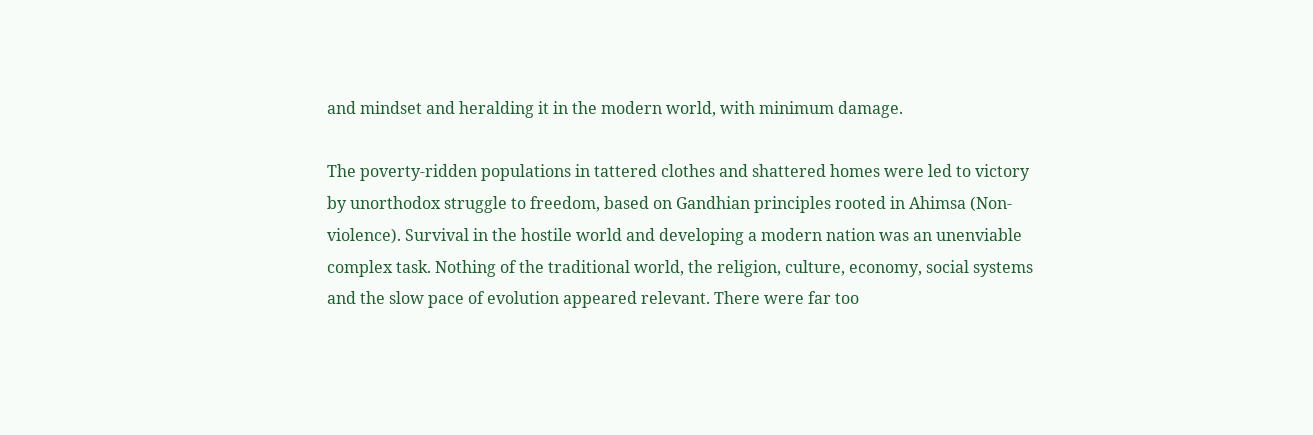and mindset and heralding it in the modern world, with minimum damage.

The poverty-ridden populations in tattered clothes and shattered homes were led to victory by unorthodox struggle to freedom, based on Gandhian principles rooted in Ahimsa (Non-violence). Survival in the hostile world and developing a modern nation was an unenviable complex task. Nothing of the traditional world, the religion, culture, economy, social systems and the slow pace of evolution appeared relevant. There were far too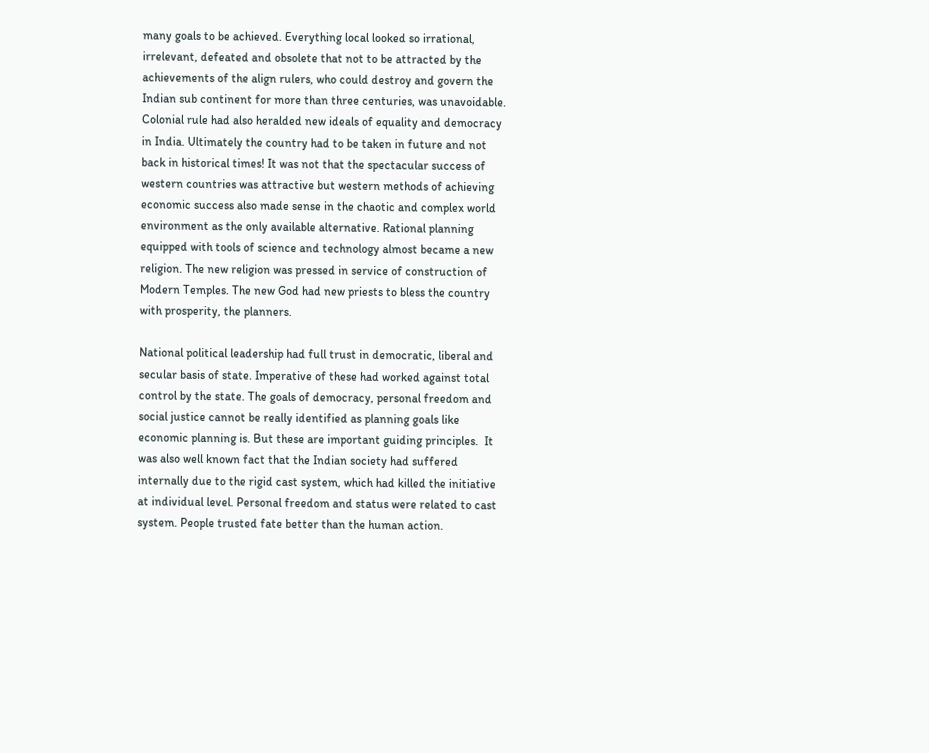many goals to be achieved. Everything local looked so irrational, irrelevant, defeated and obsolete that not to be attracted by the achievements of the align rulers, who could destroy and govern the Indian sub continent for more than three centuries, was unavoidable. Colonial rule had also heralded new ideals of equality and democracy in India. Ultimately the country had to be taken in future and not back in historical times! It was not that the spectacular success of western countries was attractive but western methods of achieving economic success also made sense in the chaotic and complex world environment as the only available alternative. Rational planning equipped with tools of science and technology almost became a new religion. The new religion was pressed in service of construction of Modern Temples. The new God had new priests to bless the country with prosperity, the planners.

National political leadership had full trust in democratic, liberal and secular basis of state. Imperative of these had worked against total control by the state. The goals of democracy, personal freedom and social justice cannot be really identified as planning goals like economic planning is. But these are important guiding principles.  It was also well known fact that the Indian society had suffered internally due to the rigid cast system, which had killed the initiative at individual level. Personal freedom and status were related to cast system. People trusted fate better than the human action.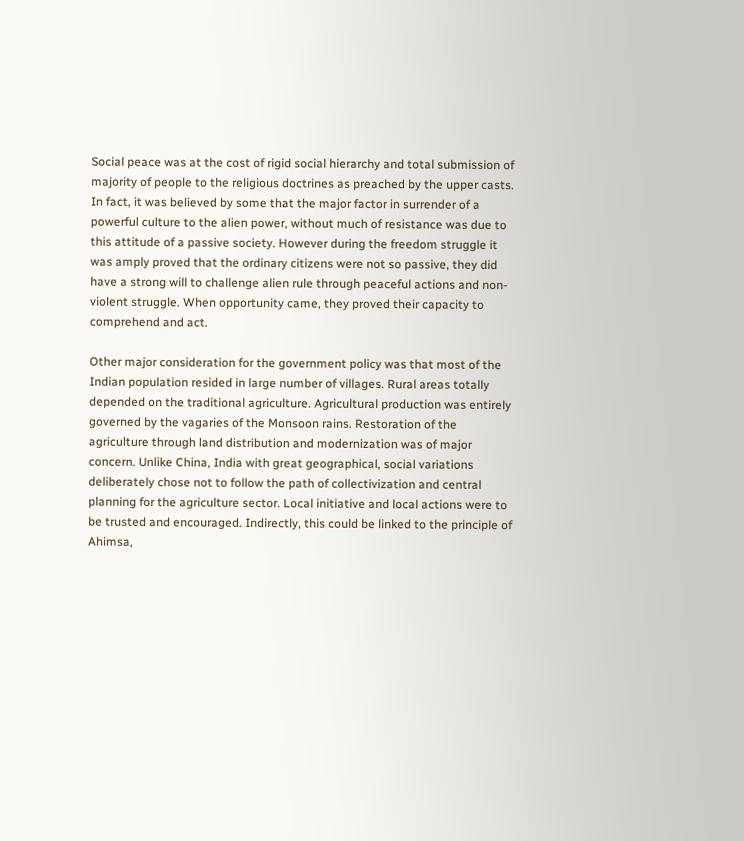Social peace was at the cost of rigid social hierarchy and total submission of majority of people to the religious doctrines as preached by the upper casts. In fact, it was believed by some that the major factor in surrender of a powerful culture to the alien power, without much of resistance was due to this attitude of a passive society. However during the freedom struggle it was amply proved that the ordinary citizens were not so passive, they did have a strong will to challenge alien rule through peaceful actions and non-violent struggle. When opportunity came, they proved their capacity to comprehend and act.

Other major consideration for the government policy was that most of the Indian population resided in large number of villages. Rural areas totally depended on the traditional agriculture. Agricultural production was entirely governed by the vagaries of the Monsoon rains. Restoration of the agriculture through land distribution and modernization was of major concern. Unlike China, India with great geographical, social variations deliberately chose not to follow the path of collectivization and central planning for the agriculture sector. Local initiative and local actions were to be trusted and encouraged. Indirectly, this could be linked to the principle of Ahimsa,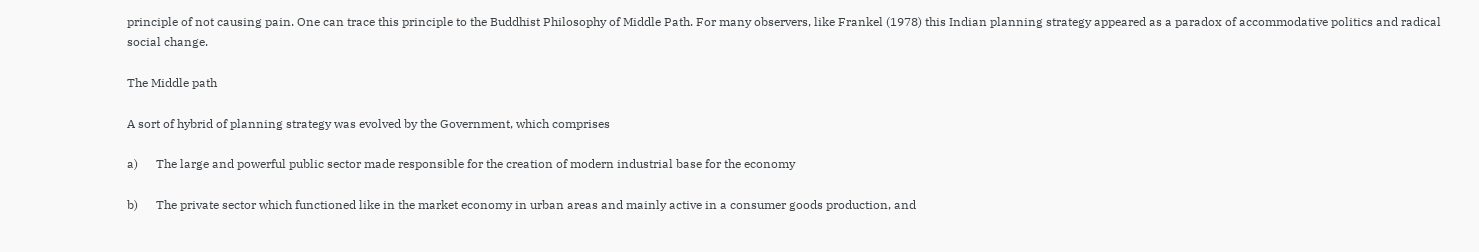principle of not causing pain. One can trace this principle to the Buddhist Philosophy of Middle Path. For many observers, like Frankel (1978) this Indian planning strategy appeared as a paradox of accommodative politics and radical social change.

The Middle path

A sort of hybrid of planning strategy was evolved by the Government, which comprises

a)      The large and powerful public sector made responsible for the creation of modern industrial base for the economy

b)      The private sector which functioned like in the market economy in urban areas and mainly active in a consumer goods production, and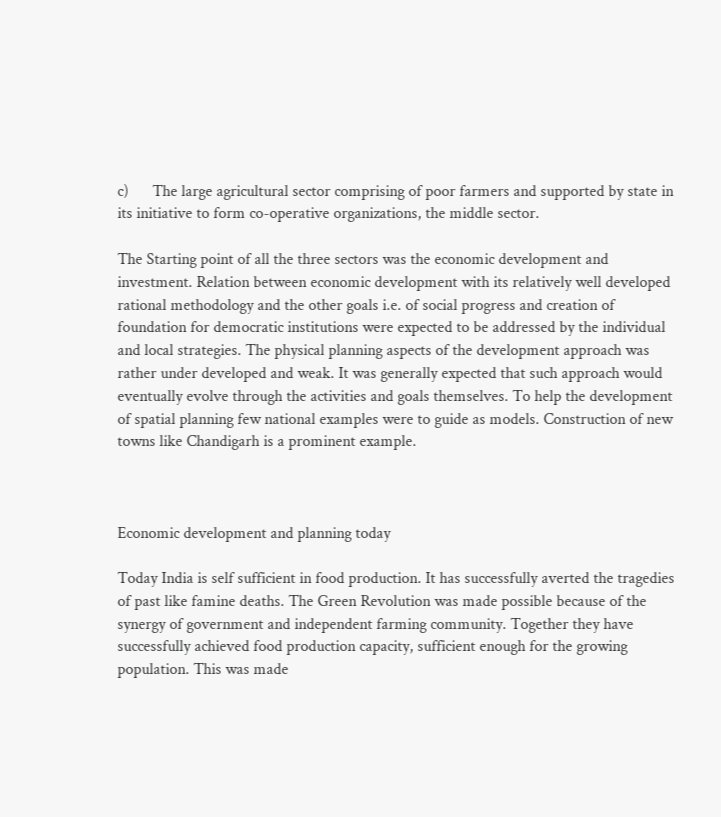c)      The large agricultural sector comprising of poor farmers and supported by state in its initiative to form co-operative organizations, the middle sector.

The Starting point of all the three sectors was the economic development and investment. Relation between economic development with its relatively well developed rational methodology and the other goals i.e. of social progress and creation of foundation for democratic institutions were expected to be addressed by the individual and local strategies. The physical planning aspects of the development approach was rather under developed and weak. It was generally expected that such approach would eventually evolve through the activities and goals themselves. To help the development of spatial planning few national examples were to guide as models. Construction of new towns like Chandigarh is a prominent example.



Economic development and planning today

Today India is self sufficient in food production. It has successfully averted the tragedies of past like famine deaths. The Green Revolution was made possible because of the synergy of government and independent farming community. Together they have successfully achieved food production capacity, sufficient enough for the growing population. This was made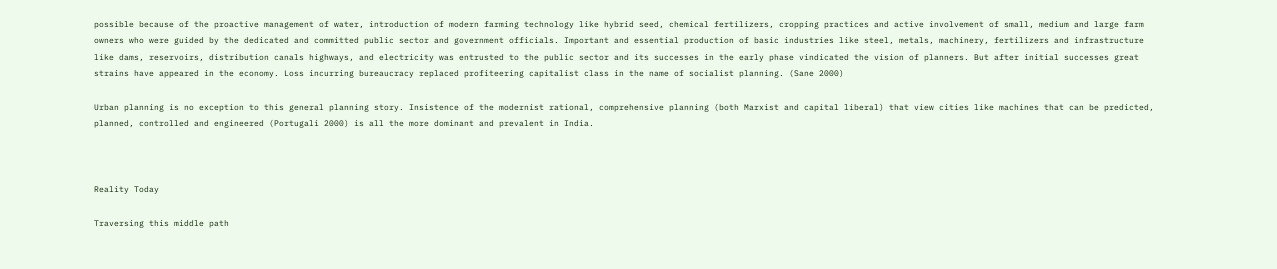possible because of the proactive management of water, introduction of modern farming technology like hybrid seed, chemical fertilizers, cropping practices and active involvement of small, medium and large farm owners who were guided by the dedicated and committed public sector and government officials. Important and essential production of basic industries like steel, metals, machinery, fertilizers and infrastructure like dams, reservoirs, distribution canals highways, and electricity was entrusted to the public sector and its successes in the early phase vindicated the vision of planners. But after initial successes great strains have appeared in the economy. Loss incurring bureaucracy replaced profiteering capitalist class in the name of socialist planning. (Sane 2000)

Urban planning is no exception to this general planning story. Insistence of the modernist rational, comprehensive planning (both Marxist and capital liberal) that view cities like machines that can be predicted, planned, controlled and engineered (Portugali 2000) is all the more dominant and prevalent in India.



Reality Today

Traversing this middle path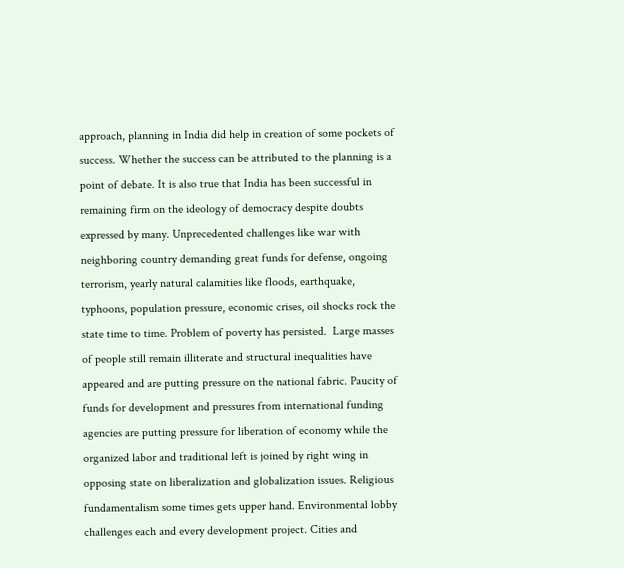approach, planning in India did help in creation of some pockets of success. Whether the success can be attributed to the planning is a point of debate. It is also true that India has been successful in remaining firm on the ideology of democracy despite doubts expressed by many. Unprecedented challenges like war with neighboring country demanding great funds for defense, ongoing terrorism, yearly natural calamities like floods, earthquake, typhoons, population pressure, economic crises, oil shocks rock the state time to time. Problem of poverty has persisted.  Large masses of people still remain illiterate and structural inequalities have appeared and are putting pressure on the national fabric. Paucity of funds for development and pressures from international funding agencies are putting pressure for liberation of economy while the organized labor and traditional left is joined by right wing in opposing state on liberalization and globalization issues. Religious fundamentalism some times gets upper hand. Environmental lobby challenges each and every development project. Cities and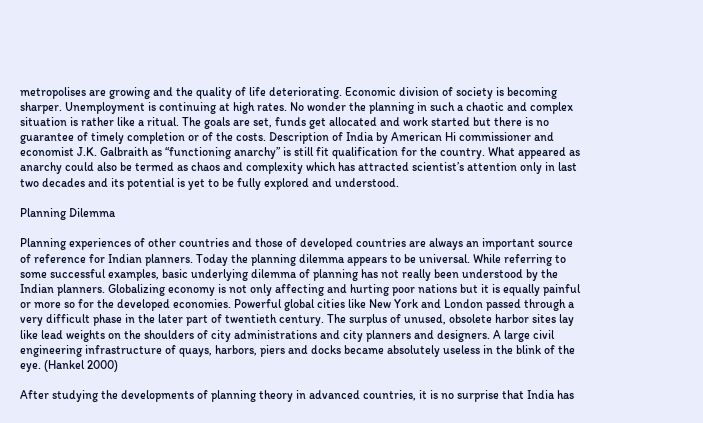metropolises are growing and the quality of life deteriorating. Economic division of society is becoming sharper. Unemployment is continuing at high rates. No wonder the planning in such a chaotic and complex situation is rather like a ritual. The goals are set, funds get allocated and work started but there is no guarantee of timely completion or of the costs. Description of India by American Hi commissioner and economist J.K. Galbraith as “functioning anarchy” is still fit qualification for the country. What appeared as anarchy could also be termed as chaos and complexity which has attracted scientist’s attention only in last two decades and its potential is yet to be fully explored and understood.

Planning Dilemma

Planning experiences of other countries and those of developed countries are always an important source of reference for Indian planners. Today the planning dilemma appears to be universal. While referring to some successful examples, basic underlying dilemma of planning has not really been understood by the Indian planners. Globalizing economy is not only affecting and hurting poor nations but it is equally painful or more so for the developed economies. Powerful global cities like New York and London passed through a very difficult phase in the later part of twentieth century. The surplus of unused, obsolete harbor sites lay like lead weights on the shoulders of city administrations and city planners and designers. A large civil engineering infrastructure of quays, harbors, piers and docks became absolutely useless in the blink of the eye. (Hankel 2000)

After studying the developments of planning theory in advanced countries, it is no surprise that India has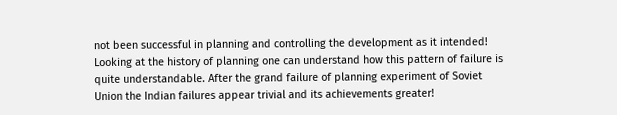not been successful in planning and controlling the development as it intended! Looking at the history of planning one can understand how this pattern of failure is quite understandable. After the grand failure of planning experiment of Soviet Union the Indian failures appear trivial and its achievements greater!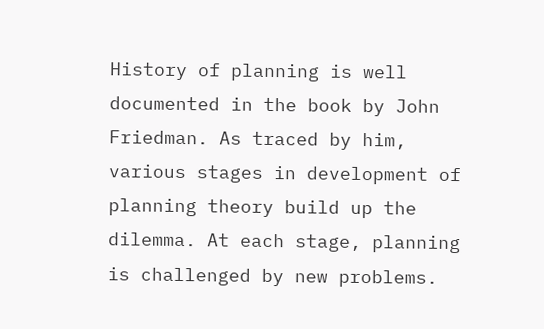History of planning is well documented in the book by John Friedman. As traced by him, various stages in development of planning theory build up the dilemma. At each stage, planning is challenged by new problems.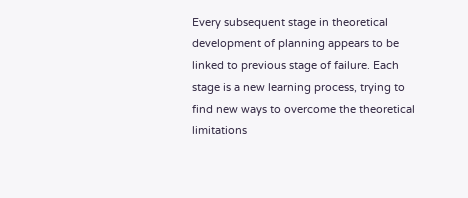Every subsequent stage in theoretical development of planning appears to be linked to previous stage of failure. Each stage is a new learning process, trying to find new ways to overcome the theoretical limitations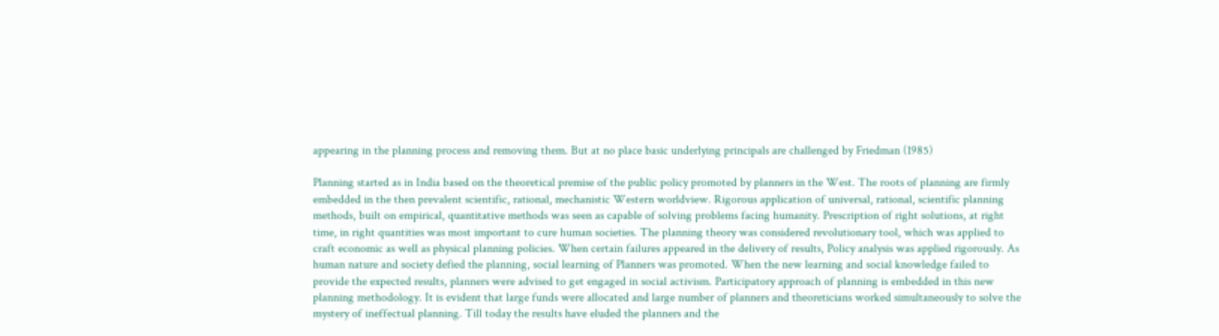appearing in the planning process and removing them. But at no place basic underlying principals are challenged by Friedman (1985)

Planning started as in India based on the theoretical premise of the public policy promoted by planners in the West. The roots of planning are firmly embedded in the then prevalent scientific, rational, mechanistic Western worldview. Rigorous application of universal, rational, scientific planning methods, built on empirical, quantitative methods was seen as capable of solving problems facing humanity. Prescription of right solutions, at right time, in right quantities was most important to cure human societies. The planning theory was considered revolutionary tool, which was applied to craft economic as well as physical planning policies. When certain failures appeared in the delivery of results, Policy analysis was applied rigorously. As human nature and society defied the planning, social learning of Planners was promoted. When the new learning and social knowledge failed to provide the expected results, planners were advised to get engaged in social activism. Participatory approach of planning is embedded in this new planning methodology. It is evident that large funds were allocated and large number of planners and theoreticians worked simultaneously to solve the mystery of ineffectual planning. Till today the results have eluded the planners and the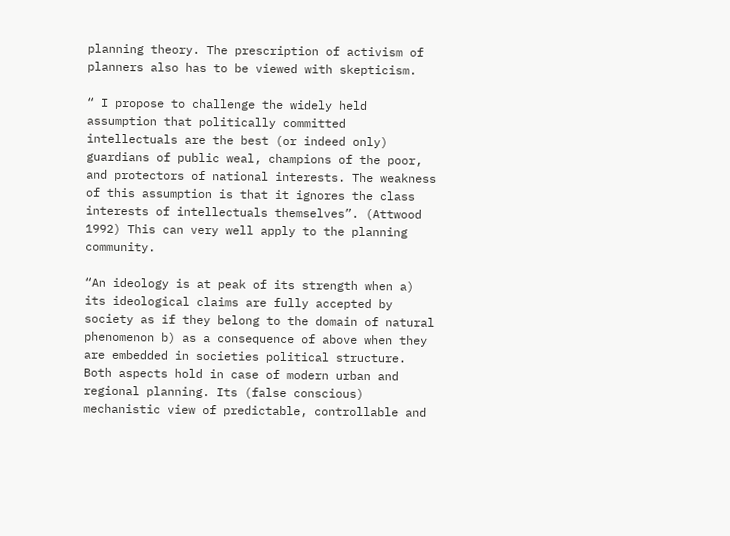planning theory. The prescription of activism of planners also has to be viewed with skepticism.

“ I propose to challenge the widely held assumption that politically committed intellectuals are the best (or indeed only) guardians of public weal, champions of the poor, and protectors of national interests. The weakness of this assumption is that it ignores the class interests of intellectuals themselves”. (Attwood 1992) This can very well apply to the planning community.

“An ideology is at peak of its strength when a) its ideological claims are fully accepted by society as if they belong to the domain of natural phenomenon b) as a consequence of above when they are embedded in societies political structure. Both aspects hold in case of modern urban and regional planning. Its (false conscious) mechanistic view of predictable, controllable and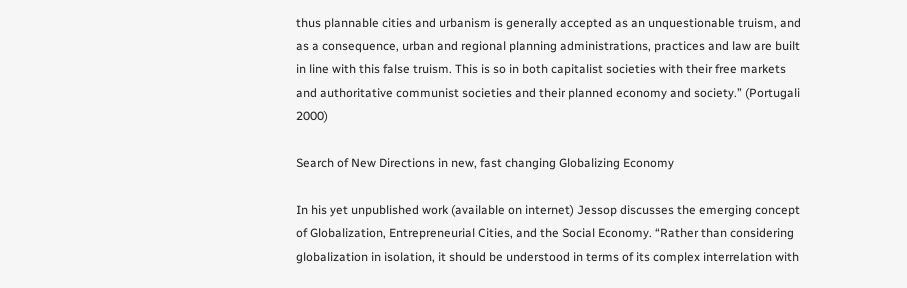thus plannable cities and urbanism is generally accepted as an unquestionable truism, and as a consequence, urban and regional planning administrations, practices and law are built in line with this false truism. This is so in both capitalist societies with their free markets and authoritative communist societies and their planned economy and society.” (Portugali 2000)

Search of New Directions in new, fast changing Globalizing Economy

In his yet unpublished work (available on internet) Jessop discusses the emerging concept of Globalization, Entrepreneurial Cities, and the Social Economy. “Rather than considering globalization in isolation, it should be understood in terms of its complex interrelation with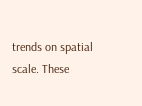trends on spatial scale. These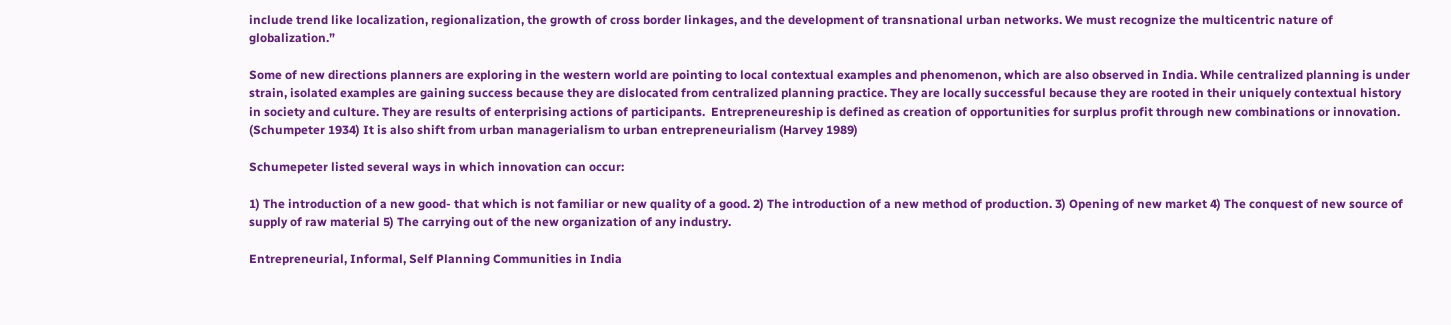include trend like localization, regionalization, the growth of cross border linkages, and the development of transnational urban networks. We must recognize the multicentric nature of globalization.”

Some of new directions planners are exploring in the western world are pointing to local contextual examples and phenomenon, which are also observed in India. While centralized planning is under strain, isolated examples are gaining success because they are dislocated from centralized planning practice. They are locally successful because they are rooted in their uniquely contextual history in society and culture. They are results of enterprising actions of participants.  Entrepreneureship is defined as creation of opportunities for surplus profit through new combinations or innovation. (Schumpeter 1934) It is also shift from urban managerialism to urban entrepreneurialism (Harvey 1989)

Schumepeter listed several ways in which innovation can occur:

1) The introduction of a new good- that which is not familiar or new quality of a good. 2) The introduction of a new method of production. 3) Opening of new market 4) The conquest of new source of supply of raw material 5) The carrying out of the new organization of any industry.

Entrepreneurial, Informal, Self Planning Communities in India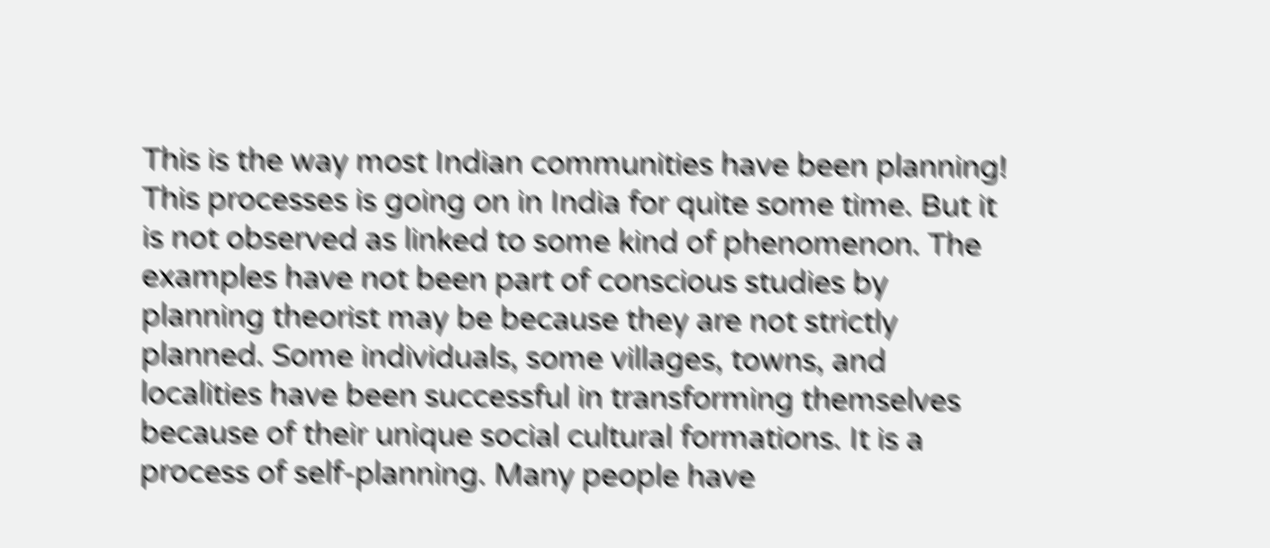This is the way most Indian communities have been planning! This processes is going on in India for quite some time. But it is not observed as linked to some kind of phenomenon. The examples have not been part of conscious studies by planning theorist may be because they are not strictly planned. Some individuals, some villages, towns, and localities have been successful in transforming themselves because of their unique social cultural formations. It is a process of self-planning. Many people have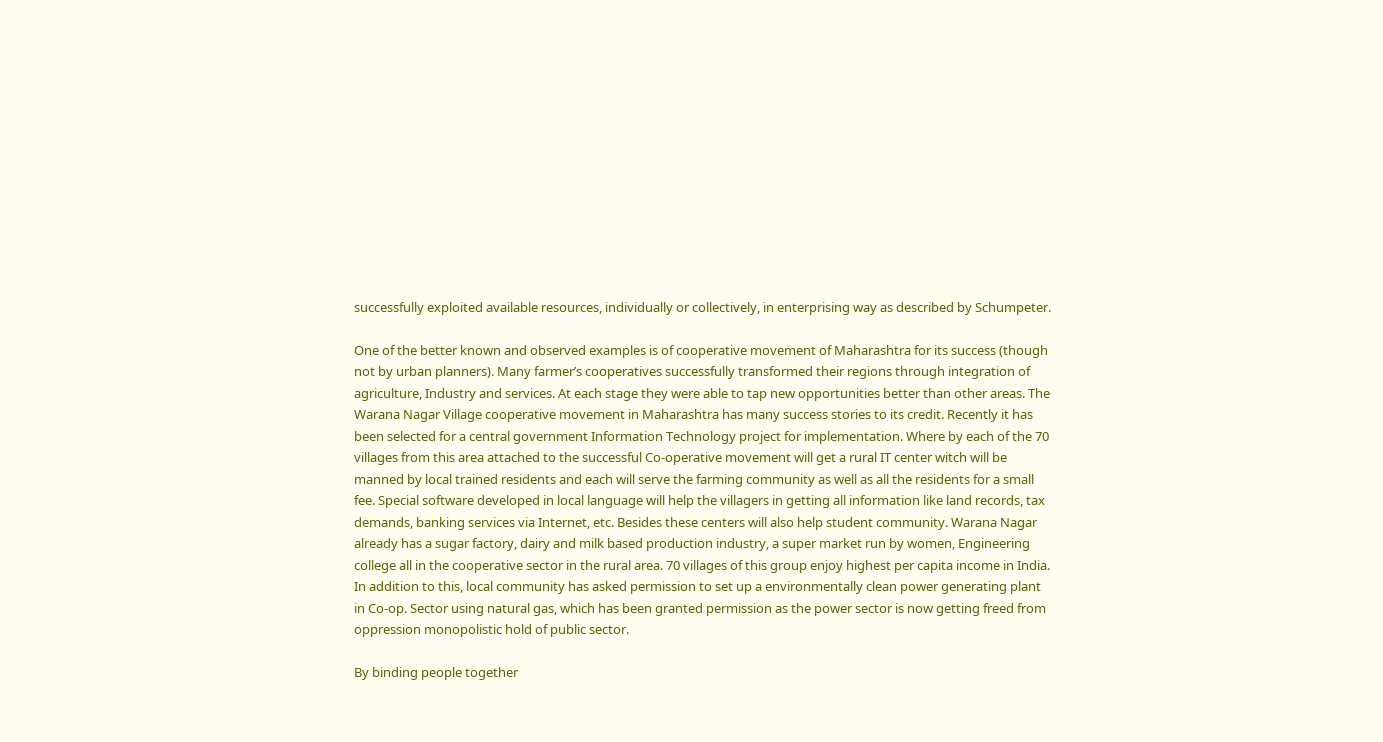successfully exploited available resources, individually or collectively, in enterprising way as described by Schumpeter.

One of the better known and observed examples is of cooperative movement of Maharashtra for its success (though not by urban planners). Many farmer’s cooperatives successfully transformed their regions through integration of agriculture, Industry and services. At each stage they were able to tap new opportunities better than other areas. The Warana Nagar Village cooperative movement in Maharashtra has many success stories to its credit. Recently it has been selected for a central government Information Technology project for implementation. Where by each of the 70 villages from this area attached to the successful Co-operative movement will get a rural IT center witch will be manned by local trained residents and each will serve the farming community as well as all the residents for a small fee. Special software developed in local language will help the villagers in getting all information like land records, tax demands, banking services via Internet, etc. Besides these centers will also help student community. Warana Nagar already has a sugar factory, dairy and milk based production industry, a super market run by women, Engineering college all in the cooperative sector in the rural area. 70 villages of this group enjoy highest per capita income in India. In addition to this, local community has asked permission to set up a environmentally clean power generating plant in Co-op. Sector using natural gas, which has been granted permission as the power sector is now getting freed from oppression monopolistic hold of public sector.

By binding people together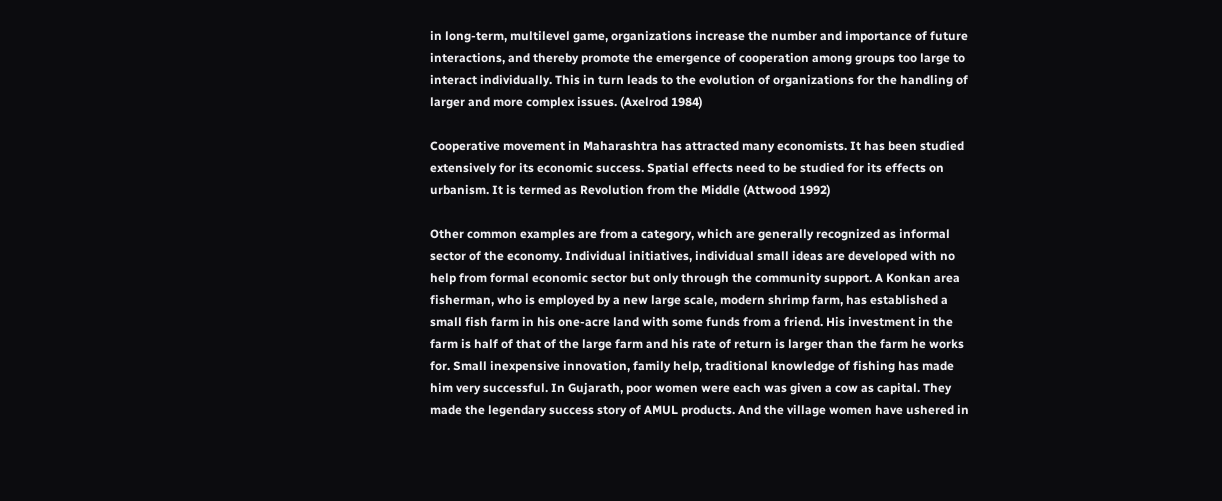in long-term, multilevel game, organizations increase the number and importance of future interactions, and thereby promote the emergence of cooperation among groups too large to interact individually. This in turn leads to the evolution of organizations for the handling of larger and more complex issues. (Axelrod 1984)

Cooperative movement in Maharashtra has attracted many economists. It has been studied extensively for its economic success. Spatial effects need to be studied for its effects on urbanism. It is termed as Revolution from the Middle (Attwood 1992)

Other common examples are from a category, which are generally recognized as informal sector of the economy. Individual initiatives, individual small ideas are developed with no help from formal economic sector but only through the community support. A Konkan area fisherman, who is employed by a new large scale, modern shrimp farm, has established a small fish farm in his one-acre land with some funds from a friend. His investment in the farm is half of that of the large farm and his rate of return is larger than the farm he works for. Small inexpensive innovation, family help, traditional knowledge of fishing has made him very successful. In Gujarath, poor women were each was given a cow as capital. They made the legendary success story of AMUL products. And the village women have ushered in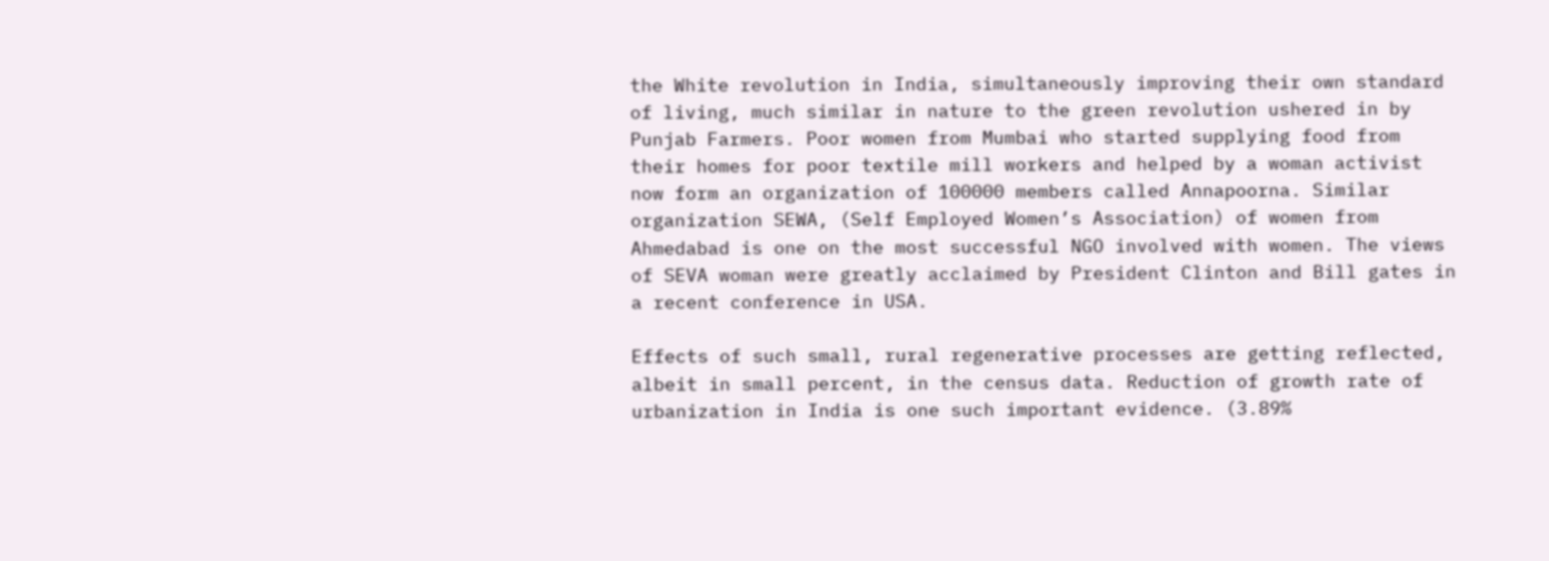the White revolution in India, simultaneously improving their own standard of living, much similar in nature to the green revolution ushered in by Punjab Farmers. Poor women from Mumbai who started supplying food from their homes for poor textile mill workers and helped by a woman activist now form an organization of 100000 members called Annapoorna. Similar organization SEWA, (Self Employed Women’s Association) of women from Ahmedabad is one on the most successful NGO involved with women. The views of SEVA woman were greatly acclaimed by President Clinton and Bill gates in a recent conference in USA.

Effects of such small, rural regenerative processes are getting reflected, albeit in small percent, in the census data. Reduction of growth rate of urbanization in India is one such important evidence. (3.89%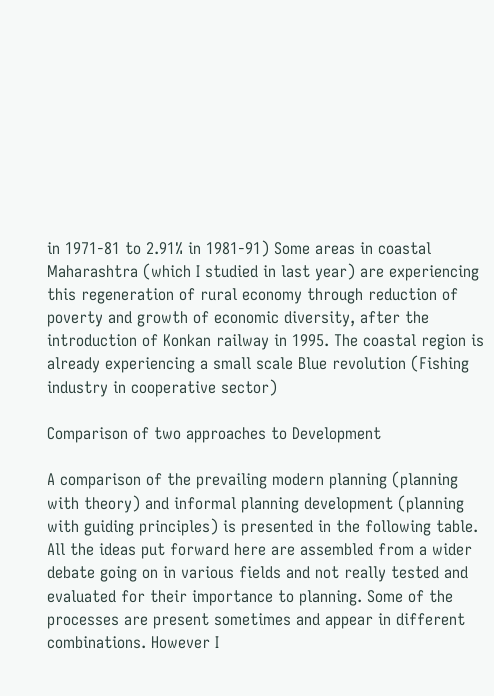in 1971-81 to 2.91% in 1981-91) Some areas in coastal Maharashtra (which I studied in last year) are experiencing this regeneration of rural economy through reduction of poverty and growth of economic diversity, after the introduction of Konkan railway in 1995. The coastal region is already experiencing a small scale Blue revolution (Fishing industry in cooperative sector)

Comparison of two approaches to Development

A comparison of the prevailing modern planning (planning with theory) and informal planning development (planning with guiding principles) is presented in the following table. All the ideas put forward here are assembled from a wider debate going on in various fields and not really tested and evaluated for their importance to planning. Some of the processes are present sometimes and appear in different combinations. However I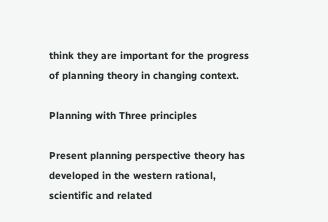think they are important for the progress of planning theory in changing context.

Planning with Three principles

Present planning perspective theory has developed in the western rational, scientific and related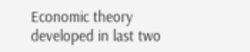Economic theory developed in last two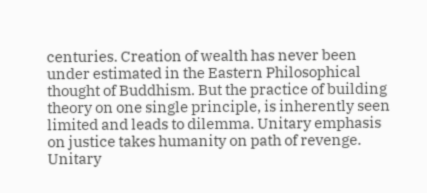centuries. Creation of wealth has never been under estimated in the Eastern Philosophical thought of Buddhism. But the practice of building theory on one single principle, is inherently seen limited and leads to dilemma. Unitary emphasis on justice takes humanity on path of revenge. Unitary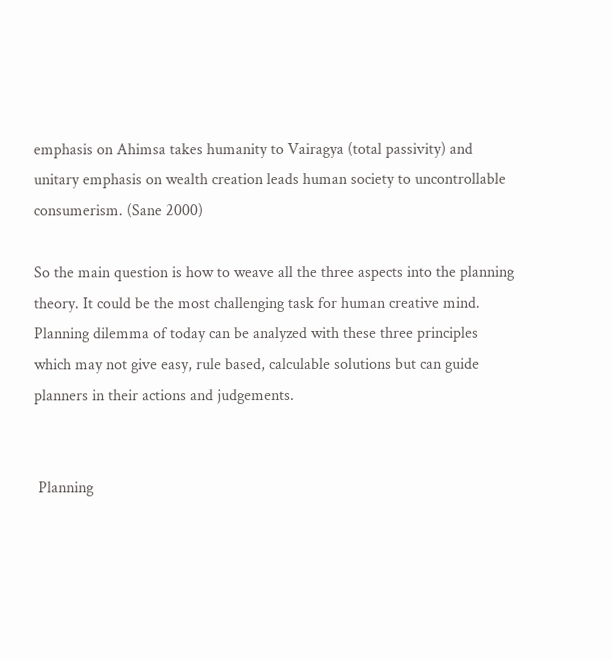emphasis on Ahimsa takes humanity to Vairagya (total passivity) and unitary emphasis on wealth creation leads human society to uncontrollable consumerism. (Sane 2000)

So the main question is how to weave all the three aspects into the planning theory. It could be the most challenging task for human creative mind. Planning dilemma of today can be analyzed with these three principles which may not give easy, rule based, calculable solutions but can guide planners in their actions and judgements.


 Planning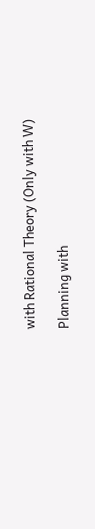with Rational Theory (Only with W)

Planning with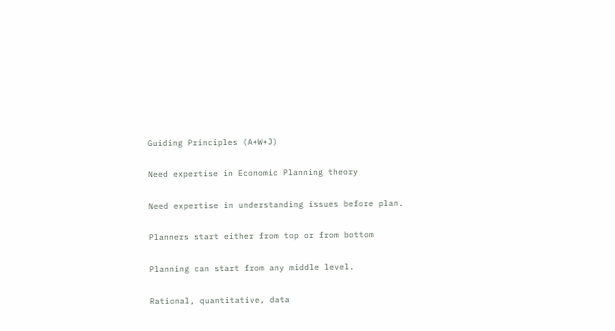Guiding Principles (A+W+J)

Need expertise in Economic Planning theory

Need expertise in understanding issues before plan.

Planners start either from top or from bottom

Planning can start from any middle level.

Rational, quantitative, data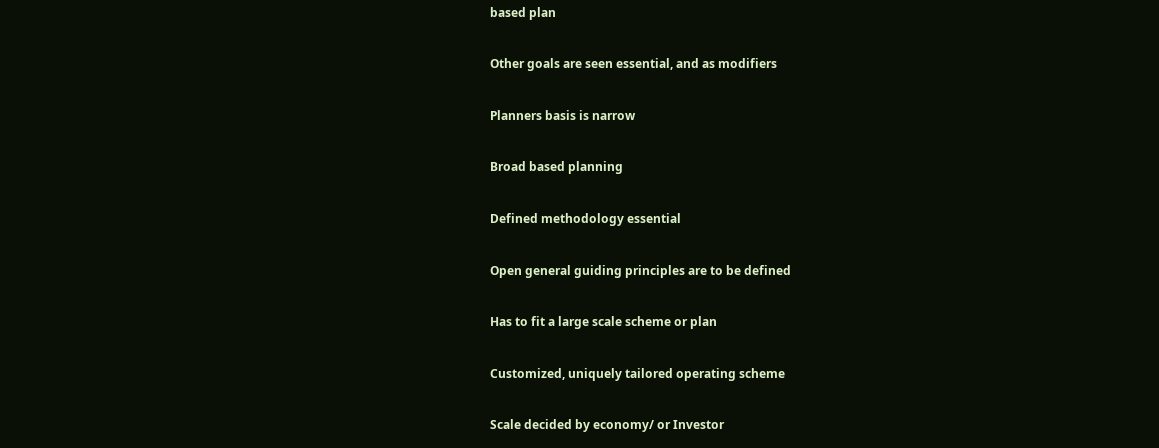based plan

Other goals are seen essential, and as modifiers

Planners basis is narrow

Broad based planning

Defined methodology essential

Open general guiding principles are to be defined

Has to fit a large scale scheme or plan

Customized, uniquely tailored operating scheme

Scale decided by economy/ or Investor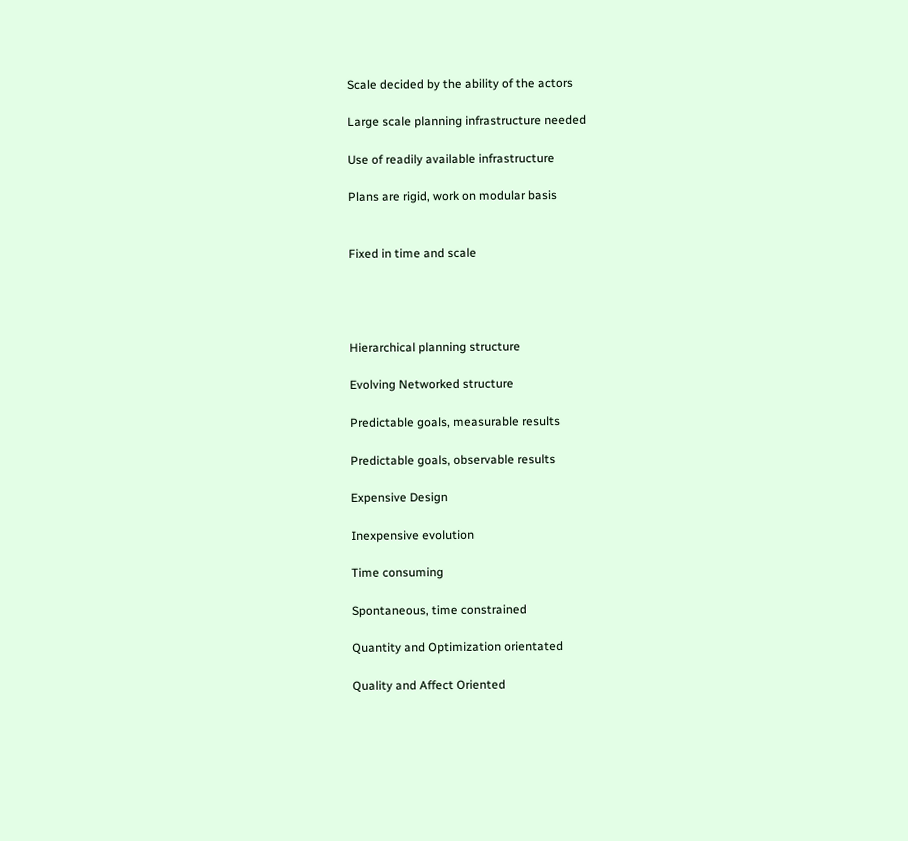Scale decided by the ability of the actors

Large scale planning infrastructure needed

Use of readily available infrastructure

Plans are rigid, work on modular basis


Fixed in time and scale




Hierarchical planning structure

Evolving Networked structure

Predictable goals, measurable results

Predictable goals, observable results

Expensive Design

Inexpensive evolution

Time consuming

Spontaneous, time constrained

Quantity and Optimization orientated

Quality and Affect Oriented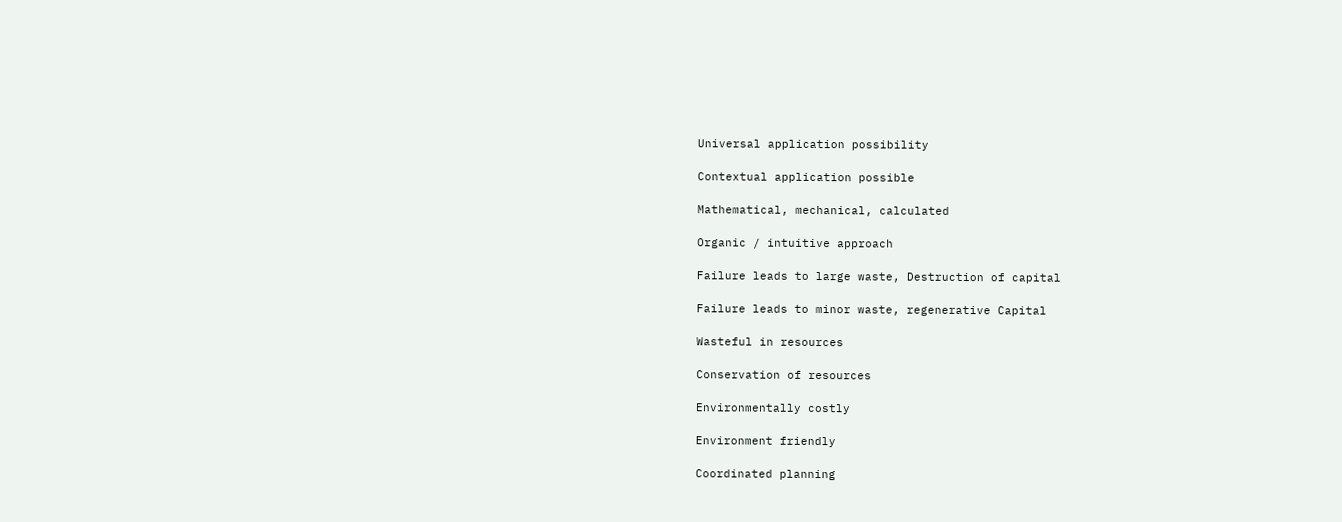Universal application possibility

Contextual application possible

Mathematical, mechanical, calculated

Organic / intuitive approach

Failure leads to large waste, Destruction of capital

Failure leads to minor waste, regenerative Capital

Wasteful in resources

Conservation of resources

Environmentally costly

Environment friendly

Coordinated planning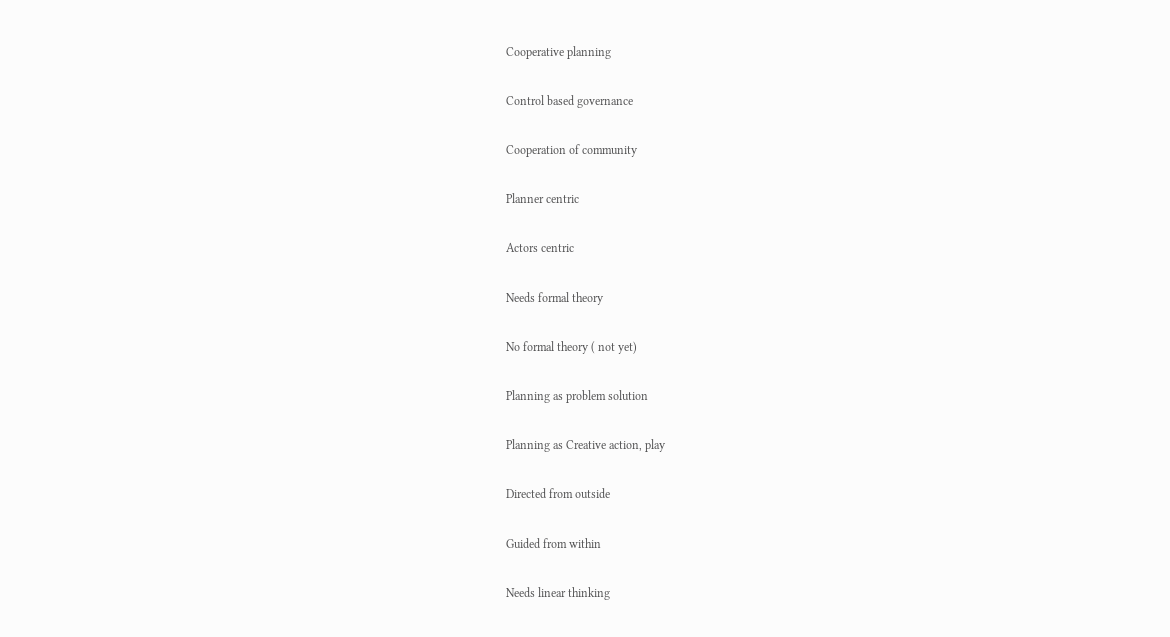Cooperative planning

Control based governance

Cooperation of community

Planner centric

Actors centric

Needs formal theory

No formal theory ( not yet)

Planning as problem solution

Planning as Creative action, play

Directed from outside

Guided from within

Needs linear thinking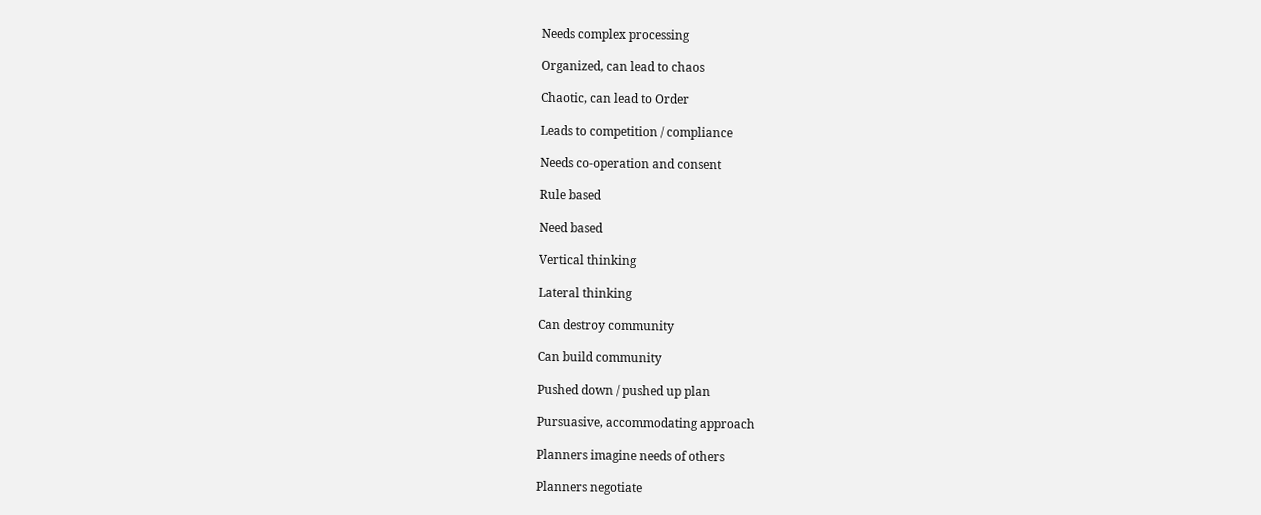Needs complex processing

Organized, can lead to chaos

Chaotic, can lead to Order

Leads to competition / compliance

Needs co-operation and consent

Rule based

Need based

Vertical thinking

Lateral thinking

Can destroy community

Can build community

Pushed down / pushed up plan

Pursuasive, accommodating approach

Planners imagine needs of others

Planners negotiate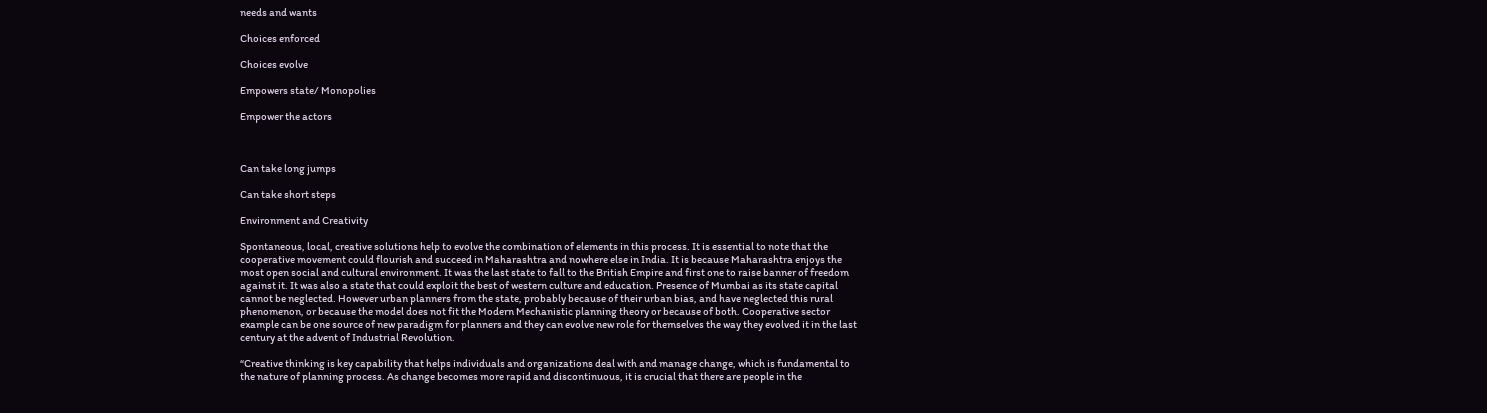needs and wants

Choices enforced

Choices evolve

Empowers state/ Monopolies

Empower the actors



Can take long jumps

Can take short steps

Environment and Creativity

Spontaneous, local, creative solutions help to evolve the combination of elements in this process. It is essential to note that the cooperative movement could flourish and succeed in Maharashtra and nowhere else in India. It is because Maharashtra enjoys the most open social and cultural environment. It was the last state to fall to the British Empire and first one to raise banner of freedom against it. It was also a state that could exploit the best of western culture and education. Presence of Mumbai as its state capital cannot be neglected. However urban planners from the state, probably because of their urban bias, and have neglected this rural phenomenon, or because the model does not fit the Modern Mechanistic planning theory or because of both. Cooperative sector example can be one source of new paradigm for planners and they can evolve new role for themselves the way they evolved it in the last century at the advent of Industrial Revolution.

“Creative thinking is key capability that helps individuals and organizations deal with and manage change, which is fundamental to the nature of planning process. As change becomes more rapid and discontinuous, it is crucial that there are people in the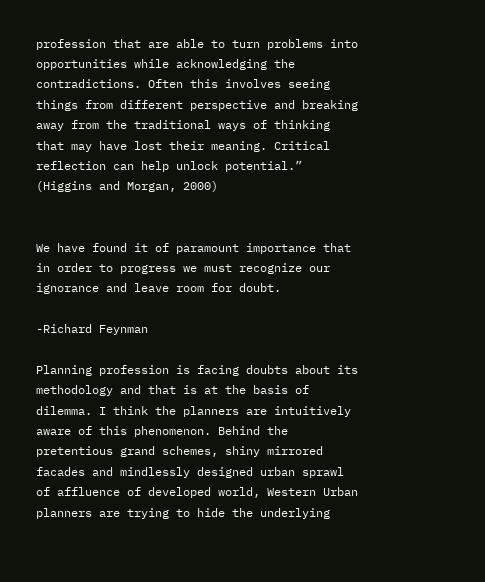profession that are able to turn problems into opportunities while acknowledging the contradictions. Often this involves seeing things from different perspective and breaking away from the traditional ways of thinking that may have lost their meaning. Critical reflection can help unlock potential.” (Higgins and Morgan, 2000)


We have found it of paramount importance that in order to progress we must recognize our ignorance and leave room for doubt.

-Richard Feynman

Planning profession is facing doubts about its methodology and that is at the basis of dilemma. I think the planners are intuitively aware of this phenomenon. Behind the pretentious grand schemes, shiny mirrored facades and mindlessly designed urban sprawl of affluence of developed world, Western Urban planners are trying to hide the underlying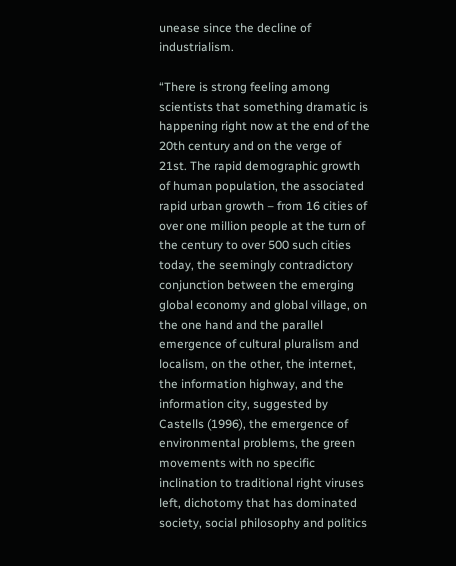unease since the decline of industrialism.

“There is strong feeling among scientists that something dramatic is happening right now at the end of the 20th century and on the verge of 21st. The rapid demographic growth of human population, the associated rapid urban growth – from 16 cities of over one million people at the turn of the century to over 500 such cities today, the seemingly contradictory conjunction between the emerging global economy and global village, on the one hand and the parallel emergence of cultural pluralism and localism, on the other, the internet, the information highway, and the information city, suggested by Castells (1996), the emergence of environmental problems, the green movements with no specific inclination to traditional right viruses left, dichotomy that has dominated society, social philosophy and politics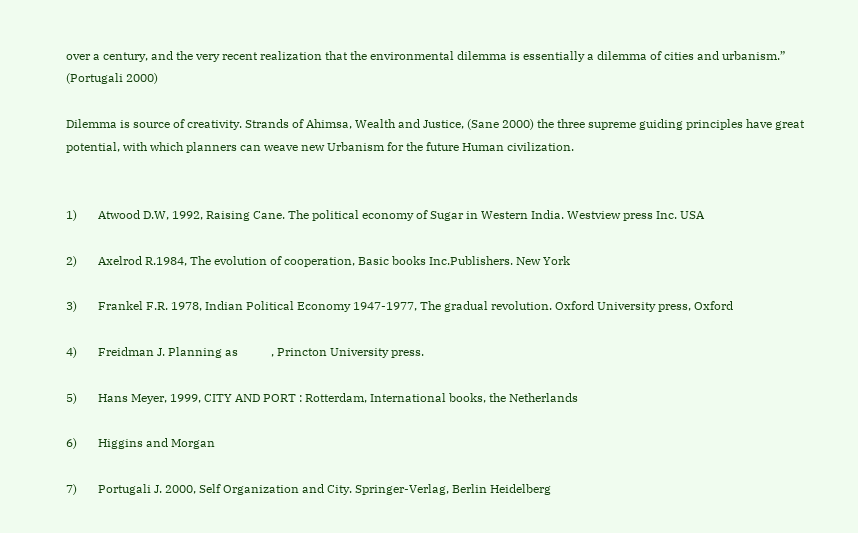over a century, and the very recent realization that the environmental dilemma is essentially a dilemma of cities and urbanism.” (Portugali 2000)

Dilemma is source of creativity. Strands of Ahimsa, Wealth and Justice, (Sane 2000) the three supreme guiding principles have great potential, with which planners can weave new Urbanism for the future Human civilization.


1)       Atwood D.W, 1992, Raising Cane. The political economy of Sugar in Western India. Westview press Inc. USA

2)       Axelrod R.1984, The evolution of cooperation, Basic books Inc.Publishers. New York

3)       Frankel F.R. 1978, Indian Political Economy 1947-1977, The gradual revolution. Oxford University press, Oxford

4)       Freidman J. Planning as           , Princton University press.

5)       Hans Meyer, 1999, CITY AND PORT : Rotterdam, International books, the Netherlands

6)       Higgins and Morgan

7)       Portugali J. 2000, Self Organization and City. Springer-Verlag, Berlin Heidelberg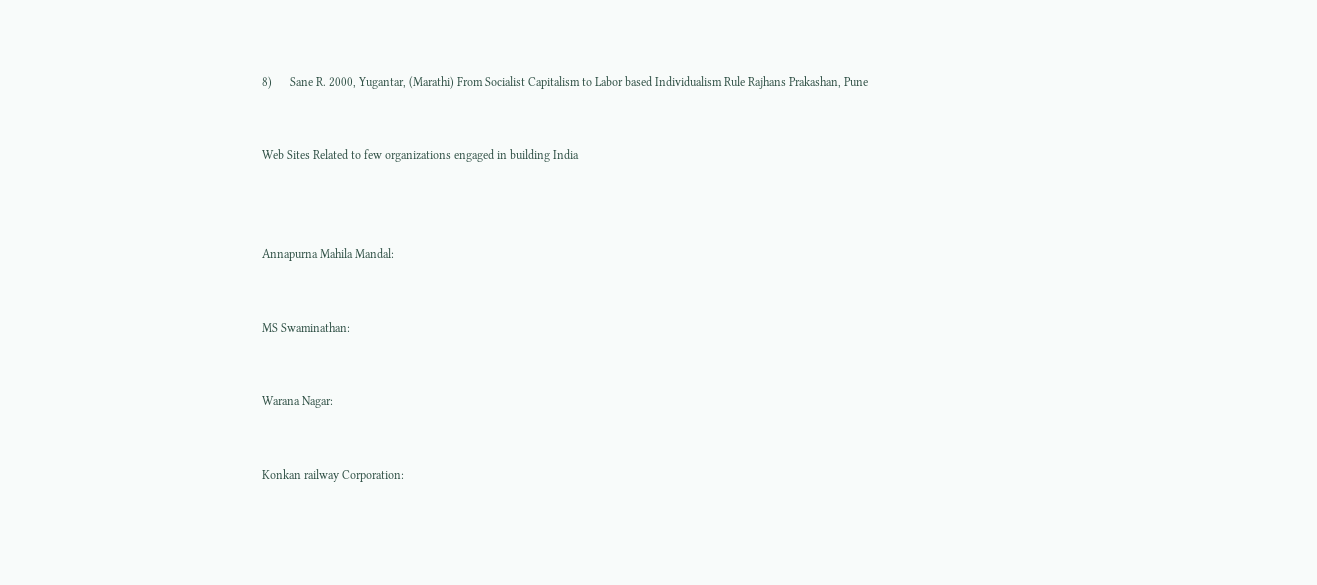8)      Sane R. 2000, Yugantar, (Marathi) From Socialist Capitalism to Labor based Individualism Rule Rajhans Prakashan, Pune


Web Sites Related to few organizations engaged in building India



Annapurna Mahila Mandal:


MS Swaminathan:


Warana Nagar:


Konkan railway Corporation: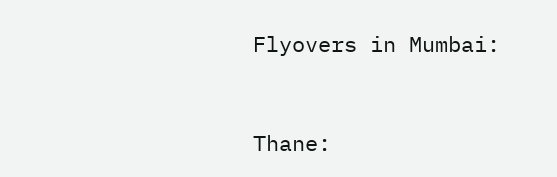Flyovers in Mumbai:


Thane: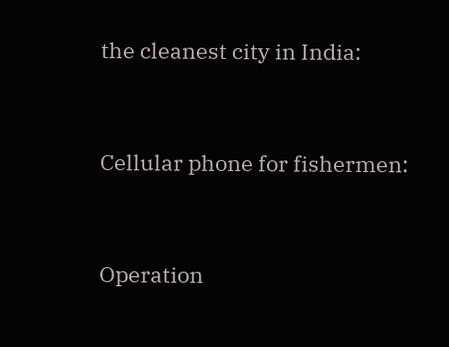the cleanest city in India:


Cellular phone for fishermen:


Operation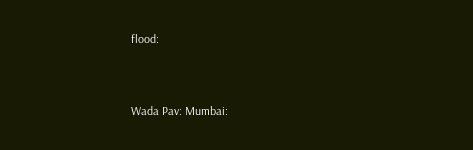flood:


Wada Pav: Mumbai: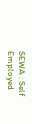SEWA : Self Employed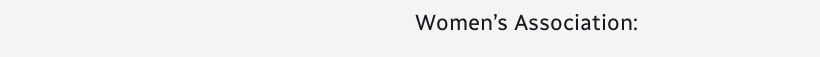Women’s Association: